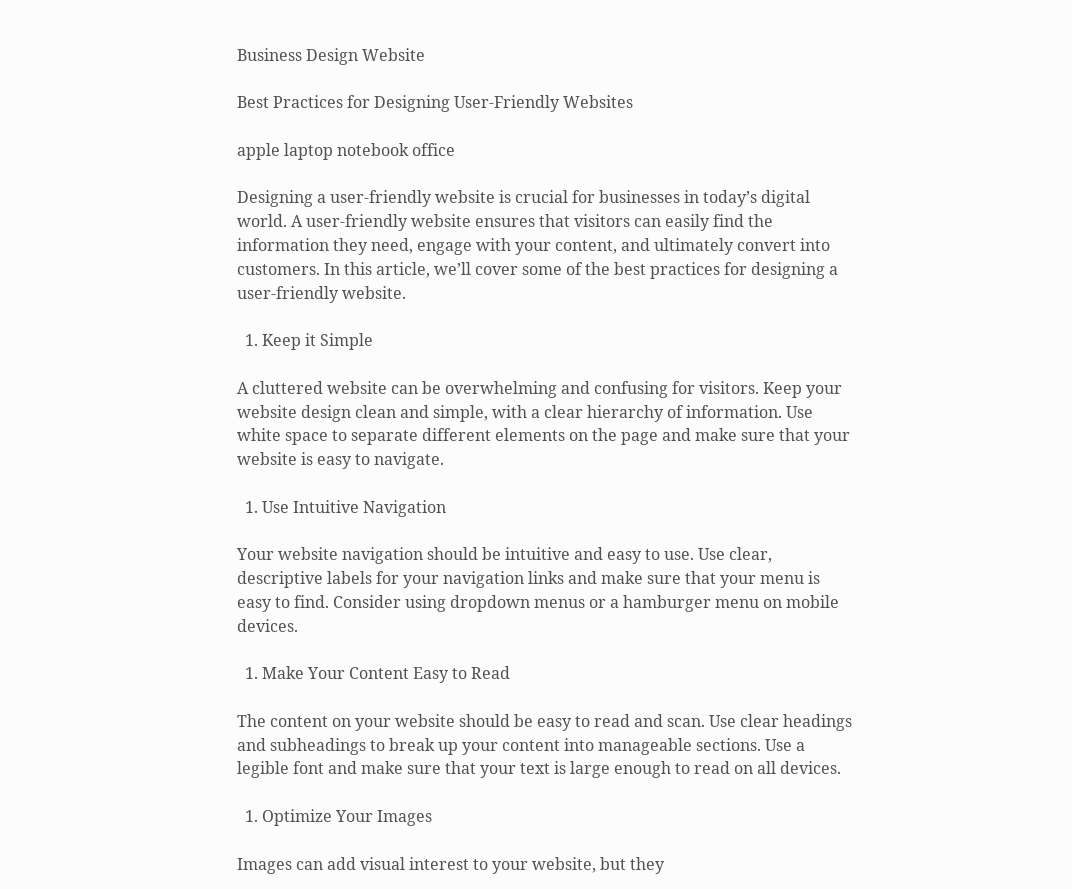Business Design Website

Best Practices for Designing User-Friendly Websites

apple laptop notebook office

Designing a user-friendly website is crucial for businesses in today’s digital world. A user-friendly website ensures that visitors can easily find the information they need, engage with your content, and ultimately convert into customers. In this article, we’ll cover some of the best practices for designing a user-friendly website.

  1. Keep it Simple

A cluttered website can be overwhelming and confusing for visitors. Keep your website design clean and simple, with a clear hierarchy of information. Use white space to separate different elements on the page and make sure that your website is easy to navigate.

  1. Use Intuitive Navigation

Your website navigation should be intuitive and easy to use. Use clear, descriptive labels for your navigation links and make sure that your menu is easy to find. Consider using dropdown menus or a hamburger menu on mobile devices.

  1. Make Your Content Easy to Read

The content on your website should be easy to read and scan. Use clear headings and subheadings to break up your content into manageable sections. Use a legible font and make sure that your text is large enough to read on all devices.

  1. Optimize Your Images

Images can add visual interest to your website, but they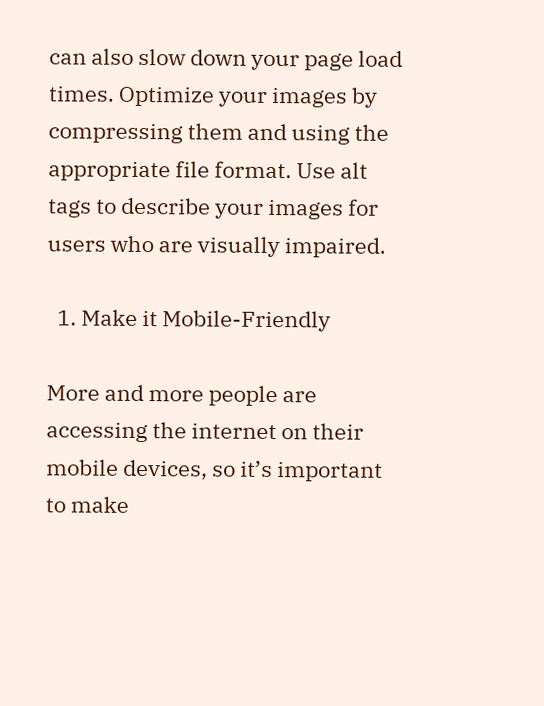can also slow down your page load times. Optimize your images by compressing them and using the appropriate file format. Use alt tags to describe your images for users who are visually impaired.

  1. Make it Mobile-Friendly

More and more people are accessing the internet on their mobile devices, so it’s important to make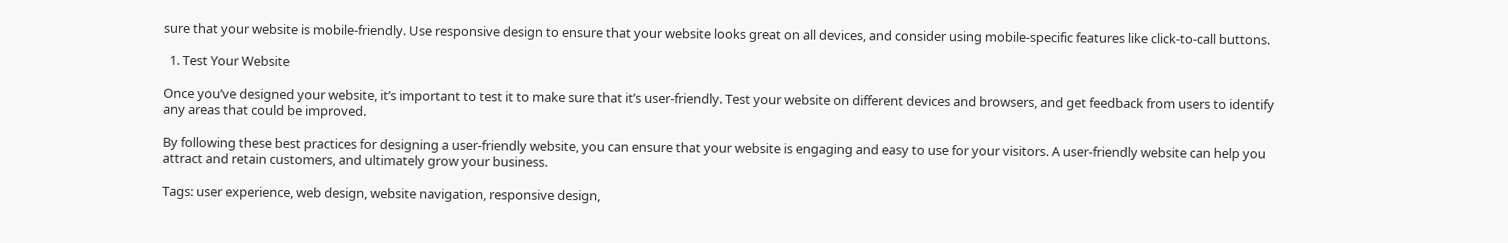sure that your website is mobile-friendly. Use responsive design to ensure that your website looks great on all devices, and consider using mobile-specific features like click-to-call buttons.

  1. Test Your Website

Once you’ve designed your website, it’s important to test it to make sure that it’s user-friendly. Test your website on different devices and browsers, and get feedback from users to identify any areas that could be improved.

By following these best practices for designing a user-friendly website, you can ensure that your website is engaging and easy to use for your visitors. A user-friendly website can help you attract and retain customers, and ultimately grow your business.

Tags: user experience, web design, website navigation, responsive design,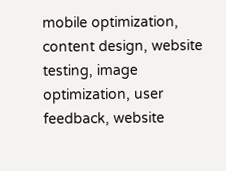mobile optimization, content design, website testing, image optimization, user feedback, website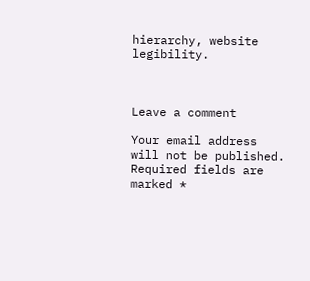hierarchy, website legibility.



Leave a comment

Your email address will not be published. Required fields are marked *